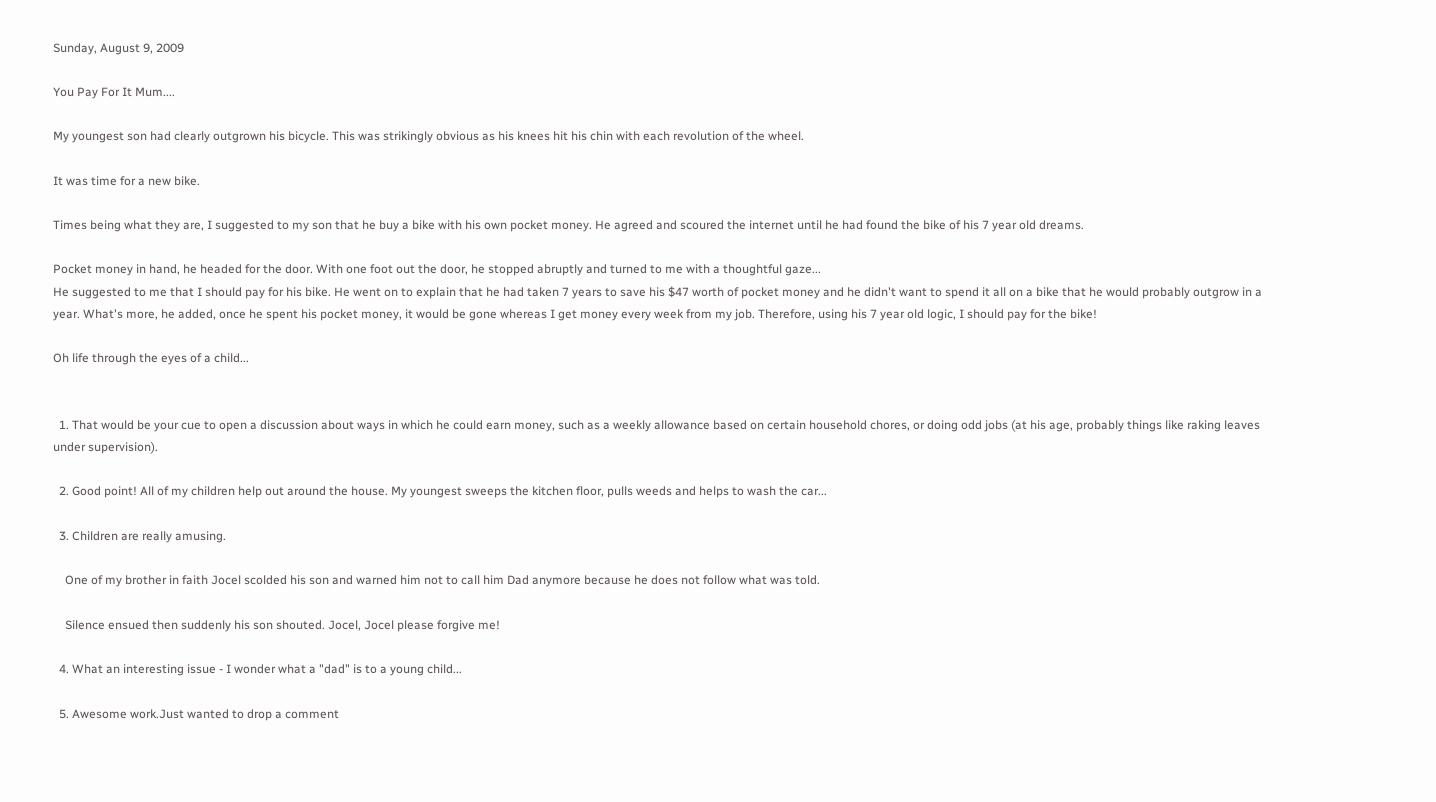Sunday, August 9, 2009

You Pay For It Mum....

My youngest son had clearly outgrown his bicycle. This was strikingly obvious as his knees hit his chin with each revolution of the wheel.

It was time for a new bike.

Times being what they are, I suggested to my son that he buy a bike with his own pocket money. He agreed and scoured the internet until he had found the bike of his 7 year old dreams.

Pocket money in hand, he headed for the door. With one foot out the door, he stopped abruptly and turned to me with a thoughtful gaze...
He suggested to me that I should pay for his bike. He went on to explain that he had taken 7 years to save his $47 worth of pocket money and he didn't want to spend it all on a bike that he would probably outgrow in a year. What's more, he added, once he spent his pocket money, it would be gone whereas I get money every week from my job. Therefore, using his 7 year old logic, I should pay for the bike!

Oh life through the eyes of a child...


  1. That would be your cue to open a discussion about ways in which he could earn money, such as a weekly allowance based on certain household chores, or doing odd jobs (at his age, probably things like raking leaves under supervision).

  2. Good point! All of my children help out around the house. My youngest sweeps the kitchen floor, pulls weeds and helps to wash the car...

  3. Children are really amusing.

    One of my brother in faith Jocel scolded his son and warned him not to call him Dad anymore because he does not follow what was told.

    Silence ensued then suddenly his son shouted. Jocel, Jocel please forgive me!

  4. What an interesting issue - I wonder what a "dad" is to a young child...

  5. Awesome work.Just wanted to drop a comment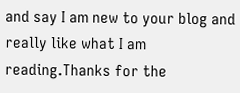and say I am new to your blog and really like what I am reading.Thanks for the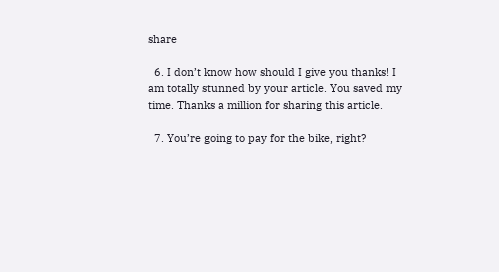share

  6. I don’t know how should I give you thanks! I am totally stunned by your article. You saved my time. Thanks a million for sharing this article.

  7. You’re going to pay for the bike, right?